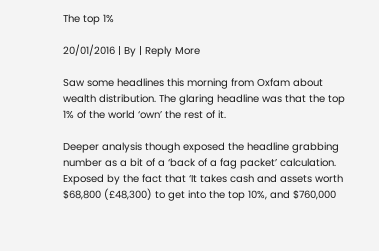The top 1%

20/01/2016 | By | Reply More

Saw some headlines this morning from Oxfam about wealth distribution. The glaring headline was that the top 1% of the world ‘own’ the rest of it.

Deeper analysis though exposed the headline grabbing number as a bit of a ‘back of a fag packet’ calculation. Exposed by the fact that ‘It takes cash and assets worth $68,800 (£48,300) to get into the top 10%, and $760,000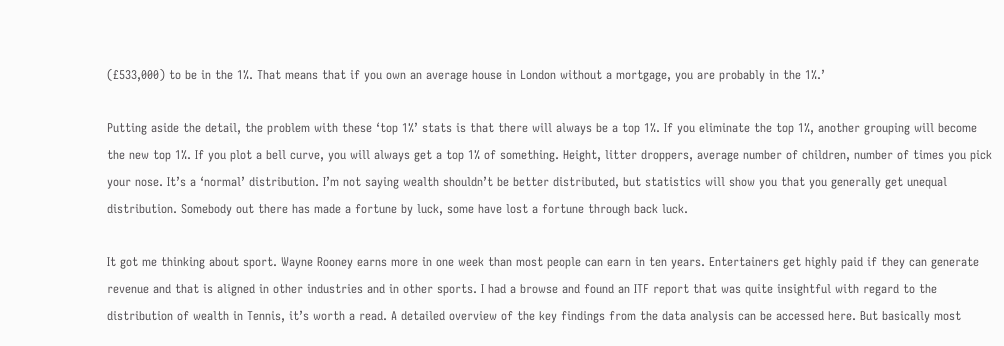(£533,000) to be in the 1%. That means that if you own an average house in London without a mortgage, you are probably in the 1%.’

Putting aside the detail, the problem with these ‘top 1%’ stats is that there will always be a top 1%. If you eliminate the top 1%, another grouping will become the new top 1%. If you plot a bell curve, you will always get a top 1% of something. Height, litter droppers, average number of children, number of times you pick your nose. It’s a ‘normal’ distribution. I’m not saying wealth shouldn’t be better distributed, but statistics will show you that you generally get unequal distribution. Somebody out there has made a fortune by luck, some have lost a fortune through back luck.

It got me thinking about sport. Wayne Rooney earns more in one week than most people can earn in ten years. Entertainers get highly paid if they can generate revenue and that is aligned in other industries and in other sports. I had a browse and found an ITF report that was quite insightful with regard to the distribution of wealth in Tennis, it’s worth a read. A detailed overview of the key findings from the data analysis can be accessed here. But basically most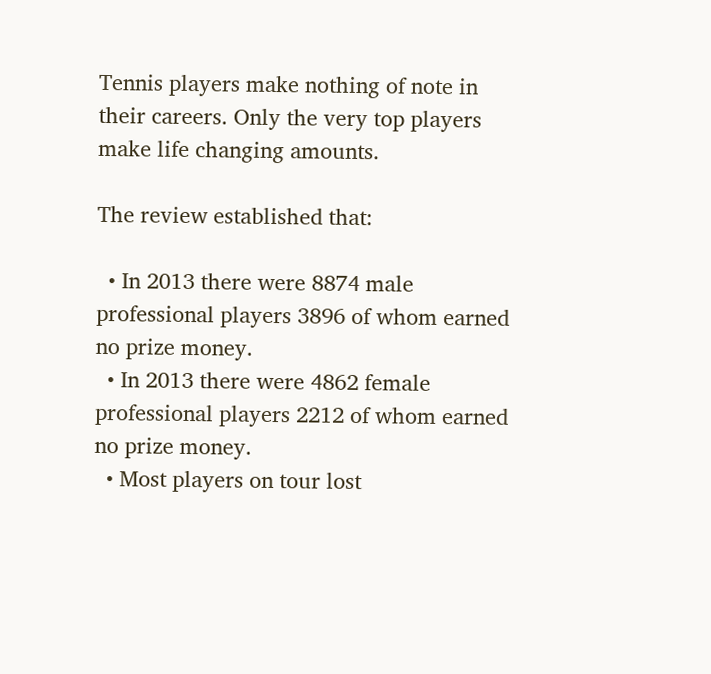Tennis players make nothing of note in their careers. Only the very top players make life changing amounts.

The review established that:

  • In 2013 there were 8874 male professional players 3896 of whom earned no prize money.
  • In 2013 there were 4862 female professional players 2212 of whom earned no prize money.
  • Most players on tour lost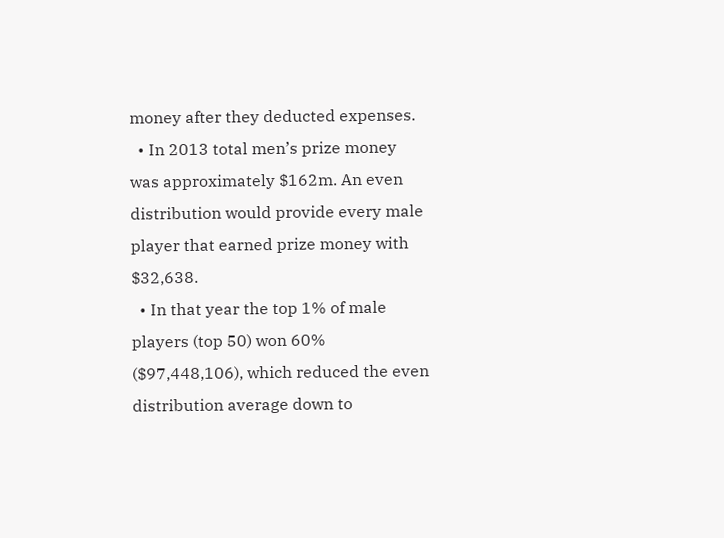money after they deducted expenses.
  • In 2013 total men’s prize money was approximately $162m. An even distribution would provide every male player that earned prize money with $32,638.
  • In that year the top 1% of male players (top 50) won 60% ($97,448,106), which reduced the even distribution average down to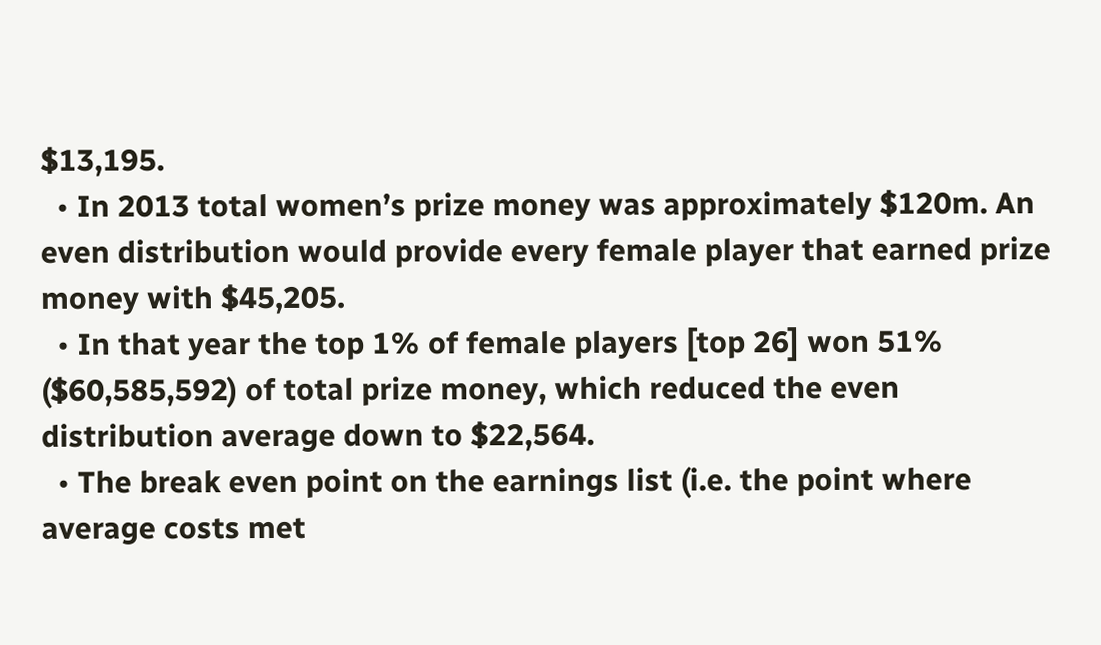$13,195.
  • In 2013 total women’s prize money was approximately $120m. An even distribution would provide every female player that earned prize money with $45,205.
  • In that year the top 1% of female players [top 26] won 51% ($60,585,592) of total prize money, which reduced the even distribution average down to $22,564.
  • The break even point on the earnings list (i.e. the point where average costs met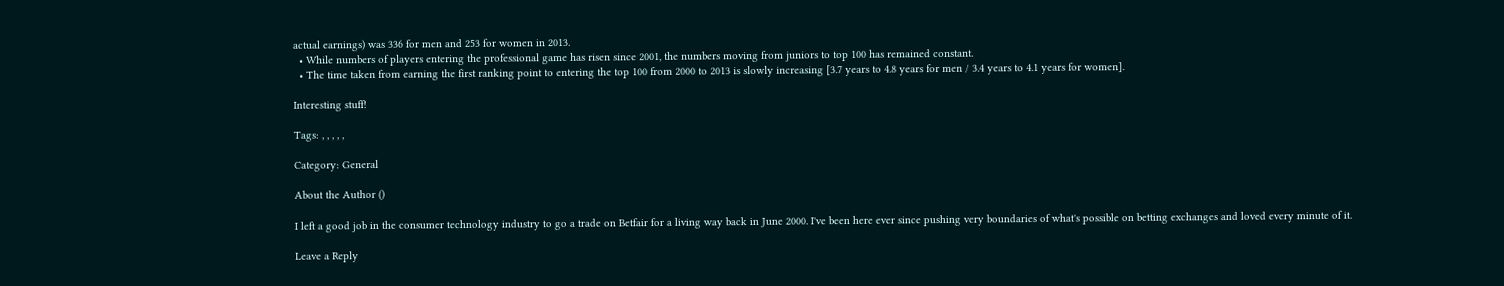actual earnings) was 336 for men and 253 for women in 2013.
  • While numbers of players entering the professional game has risen since 2001, the numbers moving from juniors to top 100 has remained constant.
  • The time taken from earning the first ranking point to entering the top 100 from 2000 to 2013 is slowly increasing [3.7 years to 4.8 years for men / 3.4 years to 4.1 years for women].

Interesting stuff!

Tags: , , , , ,

Category: General

About the Author ()

I left a good job in the consumer technology industry to go a trade on Betfair for a living way back in June 2000. I've been here ever since pushing very boundaries of what's possible on betting exchanges and loved every minute of it.

Leave a Reply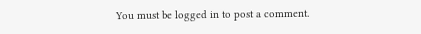You must be logged in to post a comment.